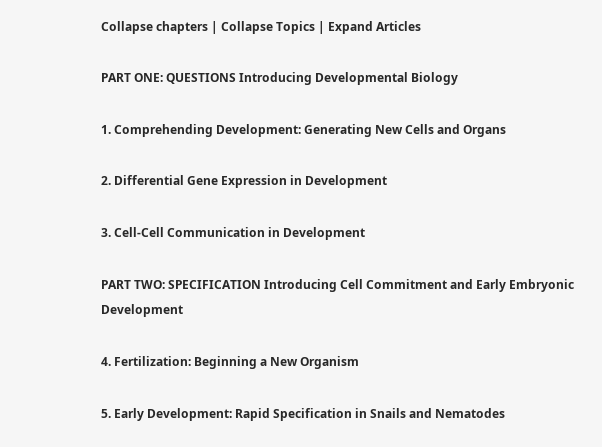Collapse chapters | Collapse Topics | Expand Articles

PART ONE: QUESTIONS Introducing Developmental Biology

1. Comprehending Development: Generating New Cells and Organs

2. Differential Gene Expression in Development

3. Cell-Cell Communication in Development

PART TWO: SPECIFICATION Introducing Cell Commitment and Early Embryonic Development

4. Fertilization: Beginning a New Organism

5. Early Development: Rapid Specification in Snails and Nematodes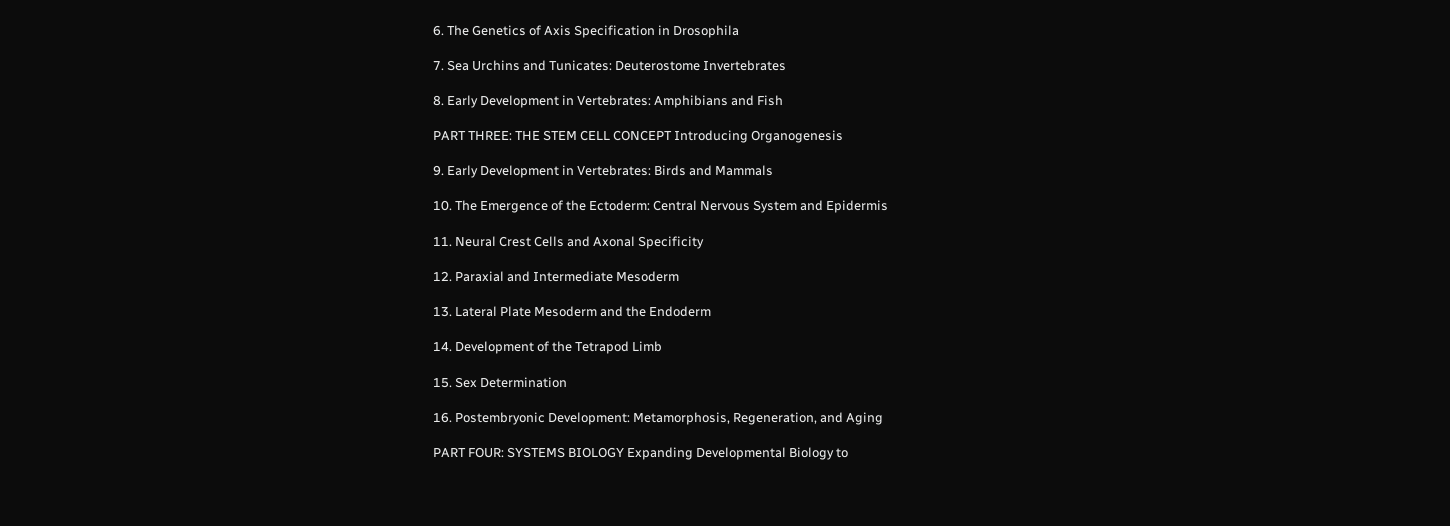6. The Genetics of Axis Specification in Drosophila

7. Sea Urchins and Tunicates: Deuterostome Invertebrates

8. Early Development in Vertebrates: Amphibians and Fish

PART THREE: THE STEM CELL CONCEPT Introducing Organogenesis

9. Early Development in Vertebrates: Birds and Mammals

10. The Emergence of the Ectoderm: Central Nervous System and Epidermis

11. Neural Crest Cells and Axonal Specificity

12. Paraxial and Intermediate Mesoderm

13. Lateral Plate Mesoderm and the Endoderm

14. Development of the Tetrapod Limb

15. Sex Determination

16. Postembryonic Development: Metamorphosis, Regeneration, and Aging

PART FOUR: SYSTEMS BIOLOGY Expanding Developmental Biology to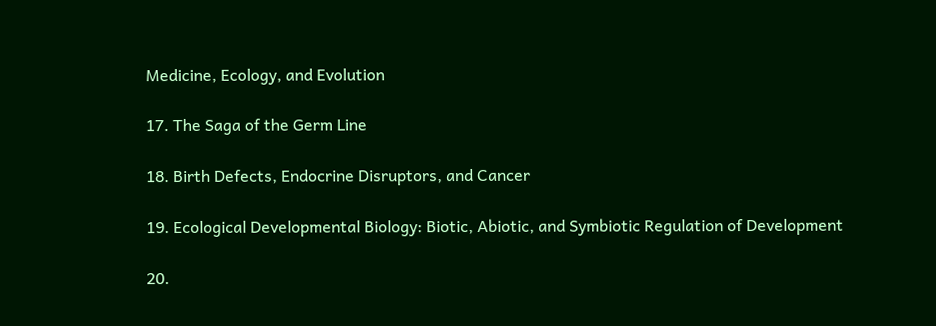Medicine, Ecology, and Evolution

17. The Saga of the Germ Line

18. Birth Defects, Endocrine Disruptors, and Cancer

19. Ecological Developmental Biology: Biotic, Abiotic, and Symbiotic Regulation of Development

20.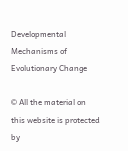Developmental Mechanisms of Evolutionary Change

© All the material on this website is protected by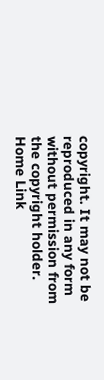copyright. It may not be reproduced in any form without permission from the copyright holder.
Home Link